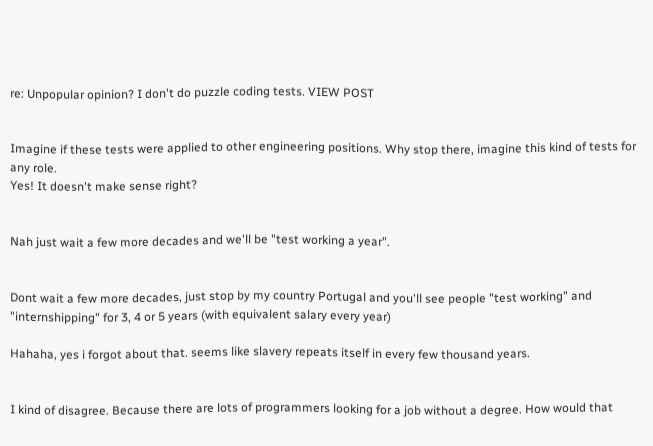re: Unpopular opinion? I don't do puzzle coding tests. VIEW POST


Imagine if these tests were applied to other engineering positions. Why stop there, imagine this kind of tests for any role.
Yes! It doesn't make sense right?


Nah just wait a few more decades and we'll be "test working a year".


Dont wait a few more decades, just stop by my country Portugal and you'll see people "test working" and "internshipping" for 3, 4 or 5 years (with equivalent salary every year)

Hahaha, yes i forgot about that. seems like slavery repeats itself in every few thousand years.


I kind of disagree. Because there are lots of programmers looking for a job without a degree. How would that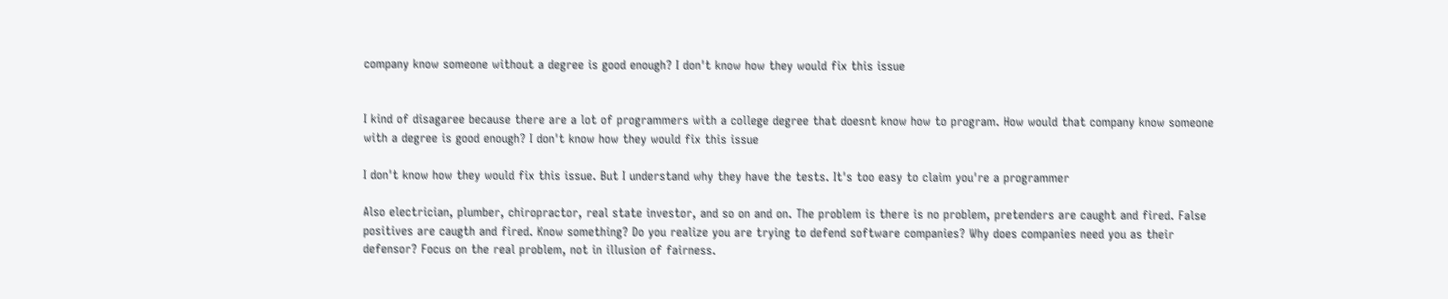company know someone without a degree is good enough? I don't know how they would fix this issue


I kind of disagaree because there are a lot of programmers with a college degree that doesnt know how to program. How would that company know someone with a degree is good enough? I don't know how they would fix this issue

I don't know how they would fix this issue. But I understand why they have the tests. It's too easy to claim you're a programmer

Also electrician, plumber, chiropractor, real state investor, and so on and on. The problem is there is no problem, pretenders are caught and fired. False positives are caugth and fired. Know something? Do you realize you are trying to defend software companies? Why does companies need you as their defensor? Focus on the real problem, not in illusion of fairness.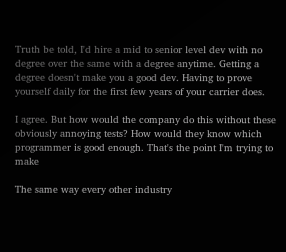Truth be told, I'd hire a mid to senior level dev with no degree over the same with a degree anytime. Getting a degree doesn't make you a good dev. Having to prove yourself daily for the first few years of your carrier does.

I agree. But how would the company do this without these obviously annoying tests? How would they know which programmer is good enough. That's the point I'm trying to make

The same way every other industry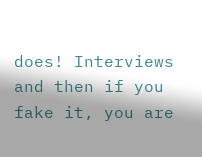does! Interviews and then if you fake it, you are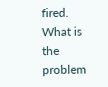fired. What is the problem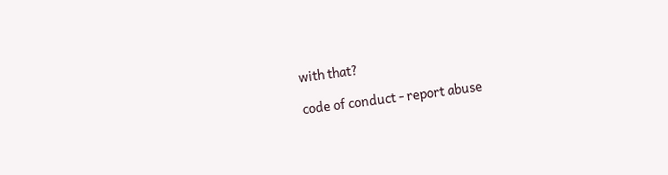with that?

code of conduct - report abuse